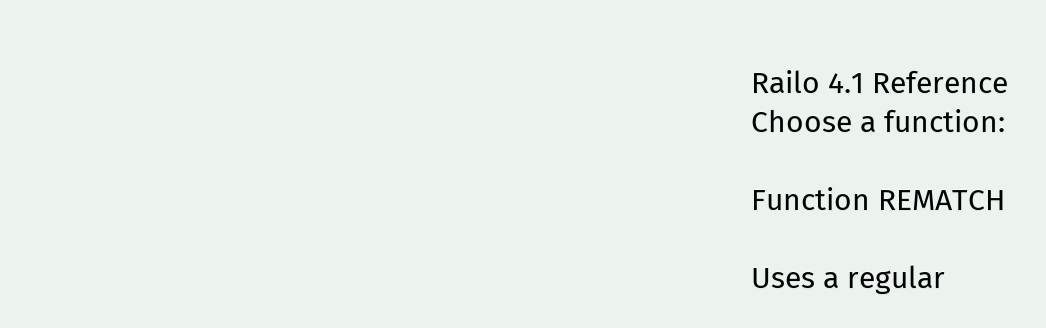Railo 4.1 Reference
Choose a function:

Function REMATCH

Uses a regular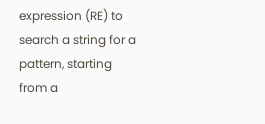expression (RE) to search a string for a pattern, starting from a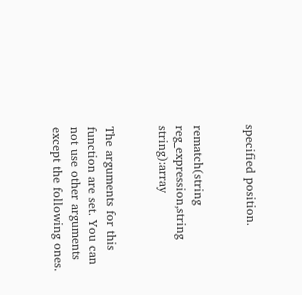specified position.


rematch(string reg_expression,string string):array


The arguments for this function are set. You can not use other arguments except the following ones.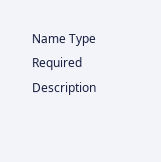Name Type Required Description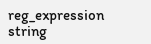reg_expression string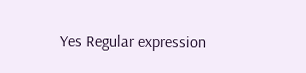Yes Regular expression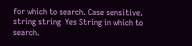for which to search. Case sensitive.
string string  Yes String in which to search.